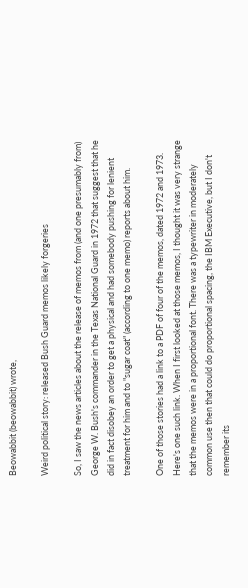Beowabbit (beowabbit) wrote,

Weird political story: released Bush Guard memos likely forgeries

So, I saw the news articles about the release of memos from (and one presumably from) George W. Bush's commander in the Texas National Guard in 1972 that suggest that he did in fact disobey an order to get a physical and had somebody pushing for lenient treatment for him and to "sugar coat" (according to one memo) reports about him.

One of those stories had a link to a PDF of four of the memos, dated 1972 and 1973. Here's one such link. When I first looked at those memos, I thought it was very strange that the memos were in a proportional font. There was a typewriter in moderately common use then that could do proportional spacing, the IBM Executive, but I don't remember its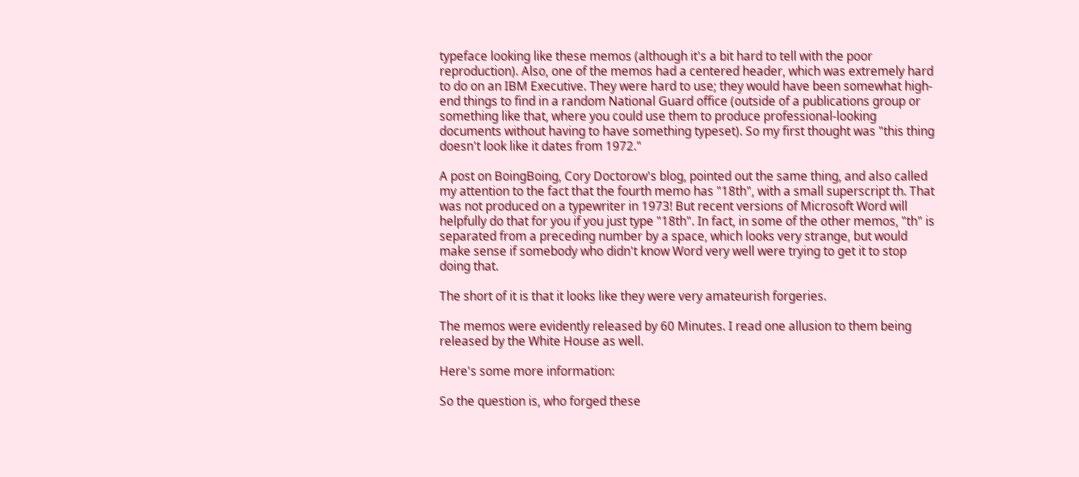typeface looking like these memos (although it's a bit hard to tell with the poor reproduction). Also, one of the memos had a centered header, which was extremely hard to do on an IBM Executive. They were hard to use; they would have been somewhat high-end things to find in a random National Guard office (outside of a publications group or something like that, where you could use them to produce professional-looking documents without having to have something typeset). So my first thought was "this thing doesn't look like it dates from 1972."

A post on BoingBoing, Cory Doctorow's blog, pointed out the same thing, and also called my attention to the fact that the fourth memo has "18th", with a small superscript th. That was not produced on a typewriter in 1973! But recent versions of Microsoft Word will helpfully do that for you if you just type "18th". In fact, in some of the other memos, "th" is separated from a preceding number by a space, which looks very strange, but would make sense if somebody who didn't know Word very well were trying to get it to stop doing that.

The short of it is that it looks like they were very amateurish forgeries.

The memos were evidently released by 60 Minutes. I read one allusion to them being released by the White House as well.

Here's some more information:

So the question is, who forged these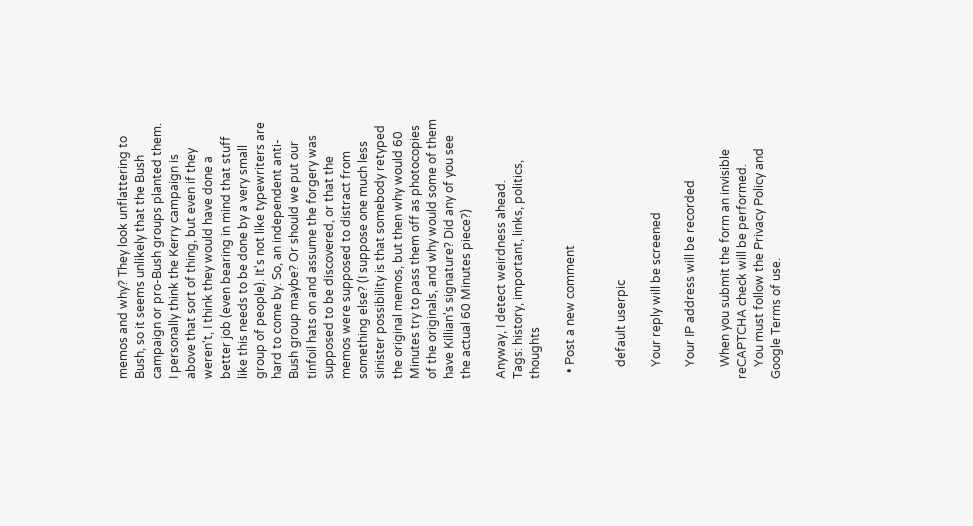memos and why? They look unflattering to Bush, so it seems unlikely that the Bush campaign or pro-Bush groups planted them. I personally think the Kerry campaign is above that sort of thing, but even if they weren't, I think they would have done a better job (even bearing in mind that stuff like this needs to be done by a very small group of people). It's not like typewriters are hard to come by. So, an independent anti-Bush group maybe? Or should we put our tinfoil hats on and assume the forgery was supposed to be discovered, or that the memos were supposed to distract from something else? (I suppose one much less sinister possibility is that somebody retyped the original memos, but then why would 60 Minutes try to pass them off as photocopies of the originals, and why would some of them have Killian's signature? Did any of you see the actual 60 Minutes piece?)

Anyway, I detect weirdness ahead.
Tags: history, important, links, politics, thoughts

  • Post a new comment


    default userpic

    Your reply will be screened

    Your IP address will be recorded

    When you submit the form an invisible reCAPTCHA check will be performed.
    You must follow the Privacy Policy and Google Terms of use.